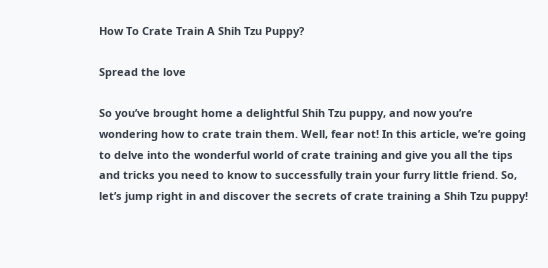How To Crate Train A Shih Tzu Puppy?

Spread the love

So you’ve brought home a delightful Shih Tzu puppy, and now you’re wondering how to crate train them. Well, fear not! In this article, we’re going to delve into the wonderful world of crate training and give you all the tips and tricks you need to know to successfully train your furry little friend. So, let’s jump right in and discover the secrets of crate training a Shih Tzu puppy!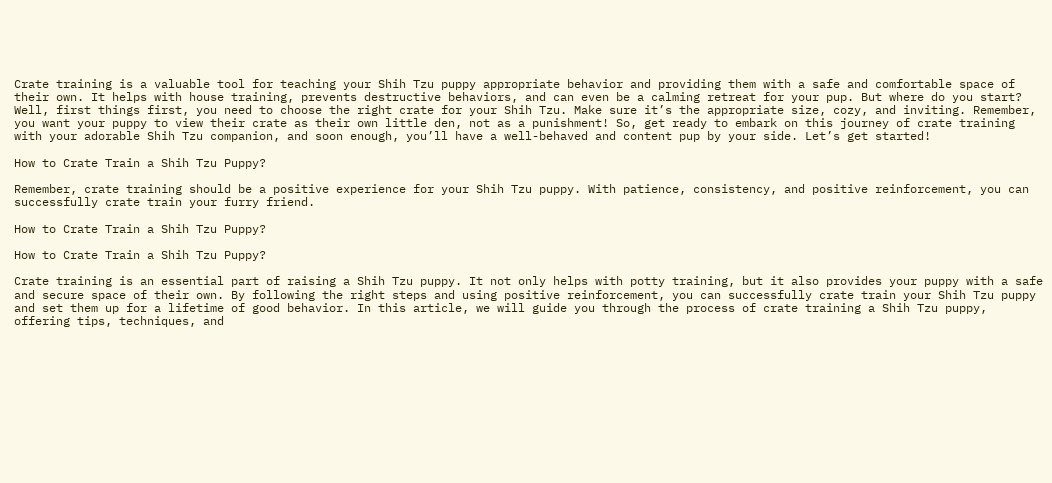Crate training is a valuable tool for teaching your Shih Tzu puppy appropriate behavior and providing them with a safe and comfortable space of their own. It helps with house training, prevents destructive behaviors, and can even be a calming retreat for your pup. But where do you start? Well, first things first, you need to choose the right crate for your Shih Tzu. Make sure it’s the appropriate size, cozy, and inviting. Remember, you want your puppy to view their crate as their own little den, not as a punishment! So, get ready to embark on this journey of crate training with your adorable Shih Tzu companion, and soon enough, you’ll have a well-behaved and content pup by your side. Let’s get started!

How to Crate Train a Shih Tzu Puppy?

Remember, crate training should be a positive experience for your Shih Tzu puppy. With patience, consistency, and positive reinforcement, you can successfully crate train your furry friend.

How to Crate Train a Shih Tzu Puppy?

How to Crate Train a Shih Tzu Puppy?

Crate training is an essential part of raising a Shih Tzu puppy. It not only helps with potty training, but it also provides your puppy with a safe and secure space of their own. By following the right steps and using positive reinforcement, you can successfully crate train your Shih Tzu puppy and set them up for a lifetime of good behavior. In this article, we will guide you through the process of crate training a Shih Tzu puppy, offering tips, techniques, and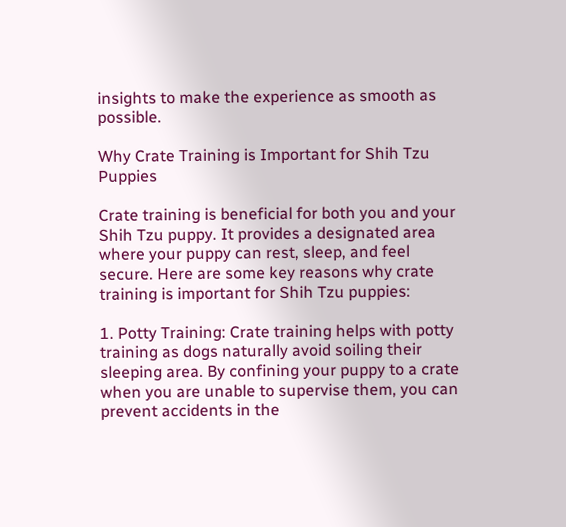insights to make the experience as smooth as possible.

Why Crate Training is Important for Shih Tzu Puppies

Crate training is beneficial for both you and your Shih Tzu puppy. It provides a designated area where your puppy can rest, sleep, and feel secure. Here are some key reasons why crate training is important for Shih Tzu puppies:

1. Potty Training: Crate training helps with potty training as dogs naturally avoid soiling their sleeping area. By confining your puppy to a crate when you are unable to supervise them, you can prevent accidents in the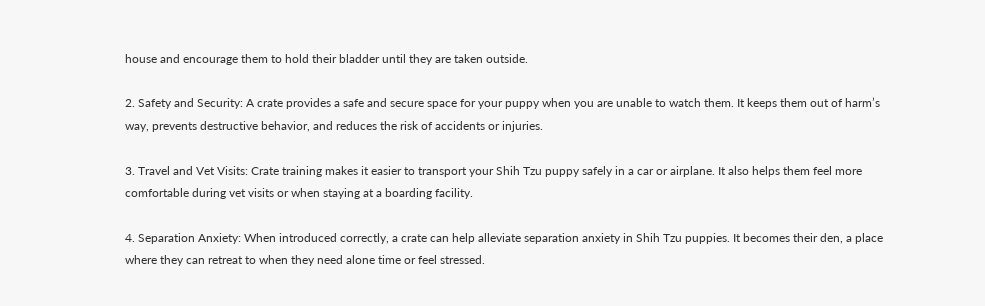house and encourage them to hold their bladder until they are taken outside.

2. Safety and Security: A crate provides a safe and secure space for your puppy when you are unable to watch them. It keeps them out of harm’s way, prevents destructive behavior, and reduces the risk of accidents or injuries.

3. Travel and Vet Visits: Crate training makes it easier to transport your Shih Tzu puppy safely in a car or airplane. It also helps them feel more comfortable during vet visits or when staying at a boarding facility.

4. Separation Anxiety: When introduced correctly, a crate can help alleviate separation anxiety in Shih Tzu puppies. It becomes their den, a place where they can retreat to when they need alone time or feel stressed.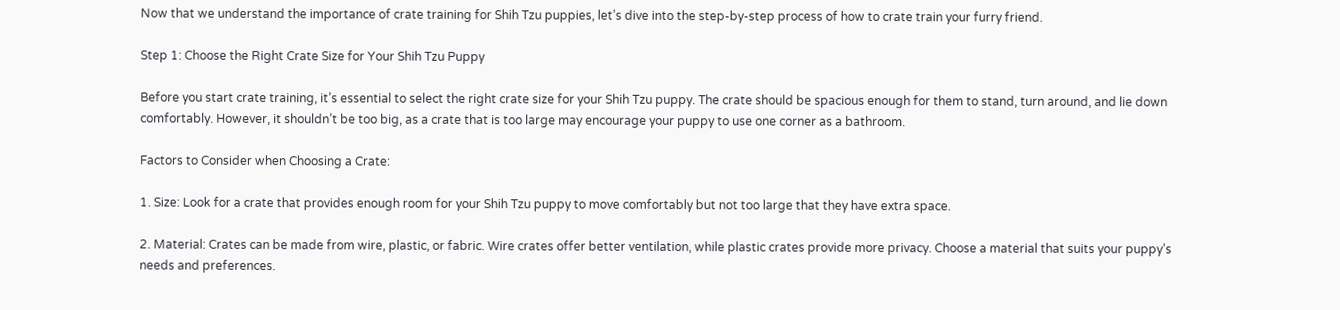Now that we understand the importance of crate training for Shih Tzu puppies, let’s dive into the step-by-step process of how to crate train your furry friend.

Step 1: Choose the Right Crate Size for Your Shih Tzu Puppy

Before you start crate training, it’s essential to select the right crate size for your Shih Tzu puppy. The crate should be spacious enough for them to stand, turn around, and lie down comfortably. However, it shouldn’t be too big, as a crate that is too large may encourage your puppy to use one corner as a bathroom.

Factors to Consider when Choosing a Crate:

1. Size: Look for a crate that provides enough room for your Shih Tzu puppy to move comfortably but not too large that they have extra space.

2. Material: Crates can be made from wire, plastic, or fabric. Wire crates offer better ventilation, while plastic crates provide more privacy. Choose a material that suits your puppy’s needs and preferences.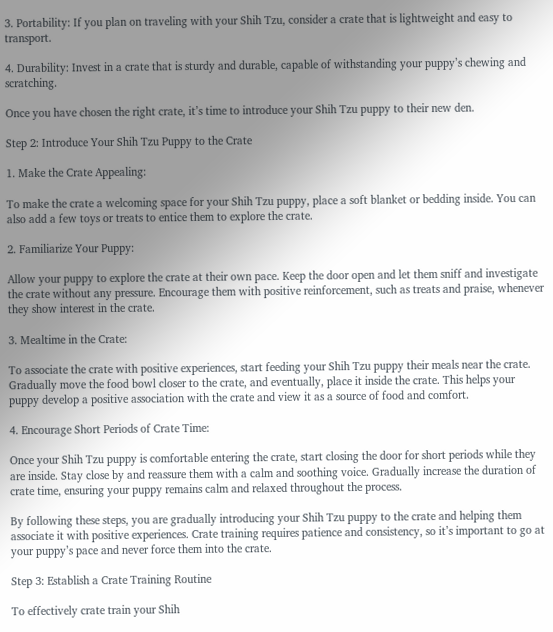3. Portability: If you plan on traveling with your Shih Tzu, consider a crate that is lightweight and easy to transport.

4. Durability: Invest in a crate that is sturdy and durable, capable of withstanding your puppy’s chewing and scratching.

Once you have chosen the right crate, it’s time to introduce your Shih Tzu puppy to their new den.

Step 2: Introduce Your Shih Tzu Puppy to the Crate

1. Make the Crate Appealing:

To make the crate a welcoming space for your Shih Tzu puppy, place a soft blanket or bedding inside. You can also add a few toys or treats to entice them to explore the crate.

2. Familiarize Your Puppy:

Allow your puppy to explore the crate at their own pace. Keep the door open and let them sniff and investigate the crate without any pressure. Encourage them with positive reinforcement, such as treats and praise, whenever they show interest in the crate.

3. Mealtime in the Crate:

To associate the crate with positive experiences, start feeding your Shih Tzu puppy their meals near the crate. Gradually move the food bowl closer to the crate, and eventually, place it inside the crate. This helps your puppy develop a positive association with the crate and view it as a source of food and comfort.

4. Encourage Short Periods of Crate Time:

Once your Shih Tzu puppy is comfortable entering the crate, start closing the door for short periods while they are inside. Stay close by and reassure them with a calm and soothing voice. Gradually increase the duration of crate time, ensuring your puppy remains calm and relaxed throughout the process.

By following these steps, you are gradually introducing your Shih Tzu puppy to the crate and helping them associate it with positive experiences. Crate training requires patience and consistency, so it’s important to go at your puppy’s pace and never force them into the crate.

Step 3: Establish a Crate Training Routine

To effectively crate train your Shih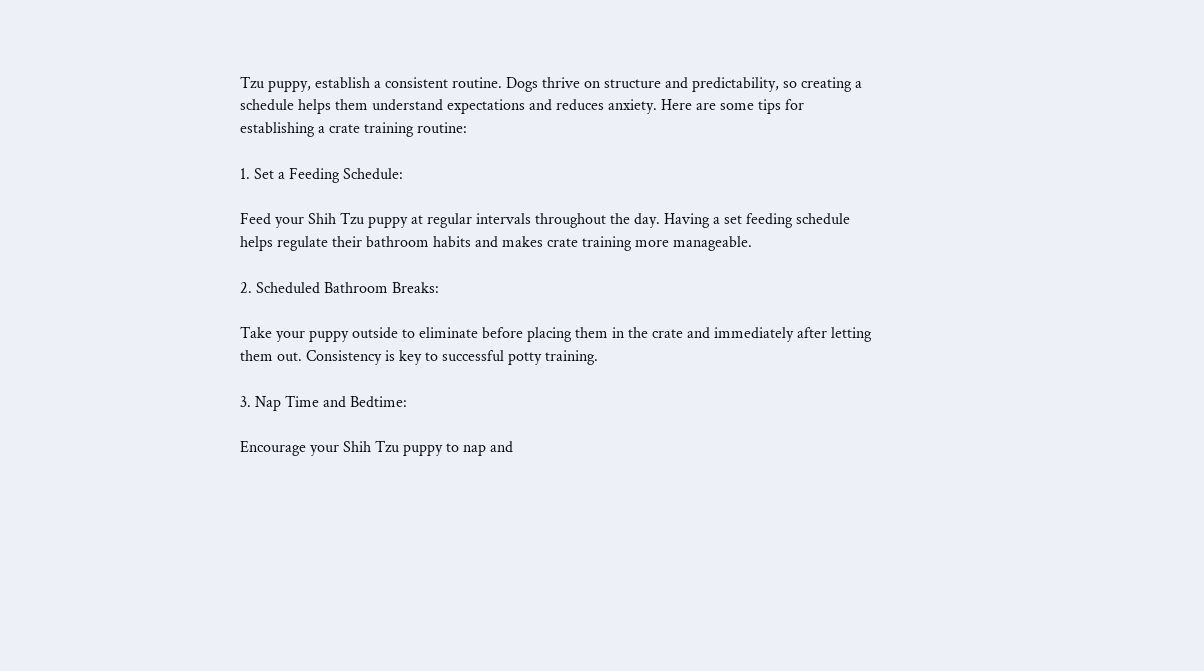Tzu puppy, establish a consistent routine. Dogs thrive on structure and predictability, so creating a schedule helps them understand expectations and reduces anxiety. Here are some tips for establishing a crate training routine:

1. Set a Feeding Schedule:

Feed your Shih Tzu puppy at regular intervals throughout the day. Having a set feeding schedule helps regulate their bathroom habits and makes crate training more manageable.

2. Scheduled Bathroom Breaks:

Take your puppy outside to eliminate before placing them in the crate and immediately after letting them out. Consistency is key to successful potty training.

3. Nap Time and Bedtime:

Encourage your Shih Tzu puppy to nap and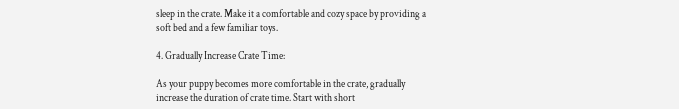sleep in the crate. Make it a comfortable and cozy space by providing a soft bed and a few familiar toys.

4. Gradually Increase Crate Time:

As your puppy becomes more comfortable in the crate, gradually increase the duration of crate time. Start with short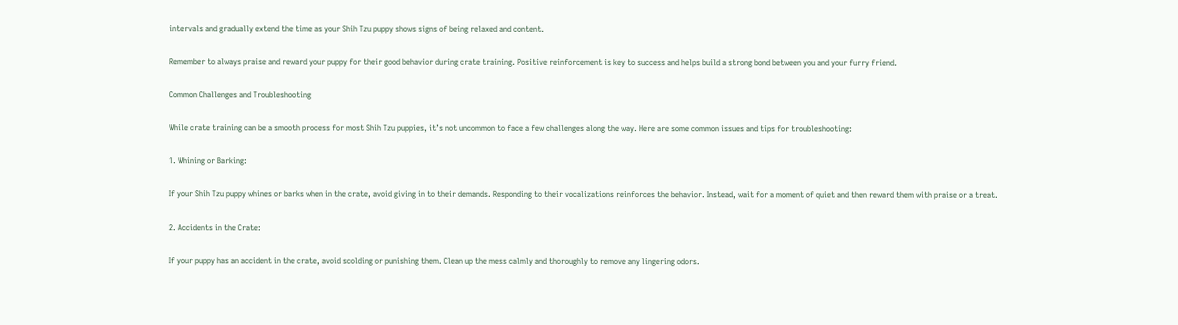intervals and gradually extend the time as your Shih Tzu puppy shows signs of being relaxed and content.

Remember to always praise and reward your puppy for their good behavior during crate training. Positive reinforcement is key to success and helps build a strong bond between you and your furry friend.

Common Challenges and Troubleshooting

While crate training can be a smooth process for most Shih Tzu puppies, it’s not uncommon to face a few challenges along the way. Here are some common issues and tips for troubleshooting:

1. Whining or Barking:

If your Shih Tzu puppy whines or barks when in the crate, avoid giving in to their demands. Responding to their vocalizations reinforces the behavior. Instead, wait for a moment of quiet and then reward them with praise or a treat.

2. Accidents in the Crate:

If your puppy has an accident in the crate, avoid scolding or punishing them. Clean up the mess calmly and thoroughly to remove any lingering odors.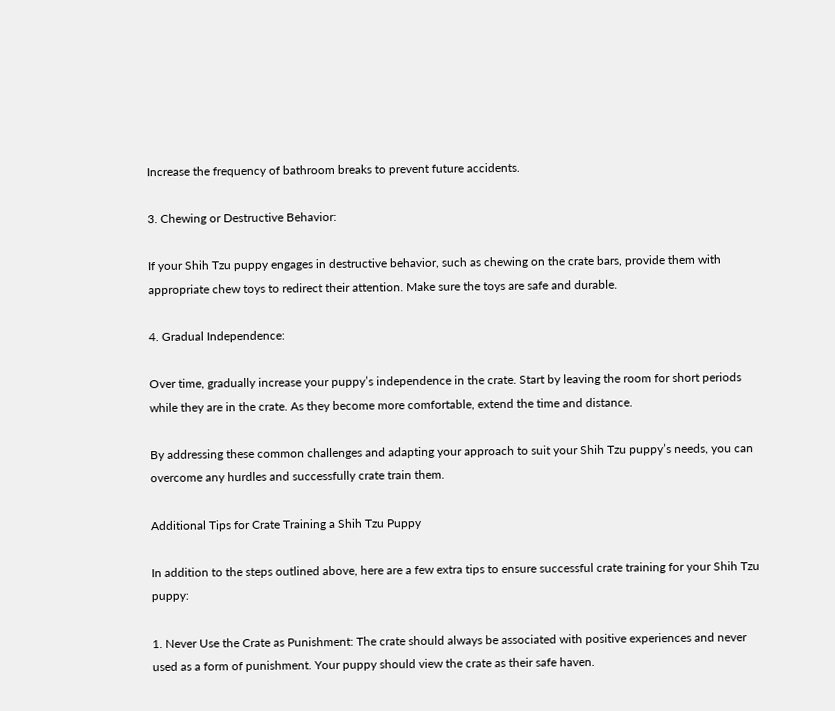Increase the frequency of bathroom breaks to prevent future accidents.

3. Chewing or Destructive Behavior:

If your Shih Tzu puppy engages in destructive behavior, such as chewing on the crate bars, provide them with appropriate chew toys to redirect their attention. Make sure the toys are safe and durable.

4. Gradual Independence:

Over time, gradually increase your puppy’s independence in the crate. Start by leaving the room for short periods while they are in the crate. As they become more comfortable, extend the time and distance.

By addressing these common challenges and adapting your approach to suit your Shih Tzu puppy’s needs, you can overcome any hurdles and successfully crate train them.

Additional Tips for Crate Training a Shih Tzu Puppy

In addition to the steps outlined above, here are a few extra tips to ensure successful crate training for your Shih Tzu puppy:

1. Never Use the Crate as Punishment: The crate should always be associated with positive experiences and never used as a form of punishment. Your puppy should view the crate as their safe haven.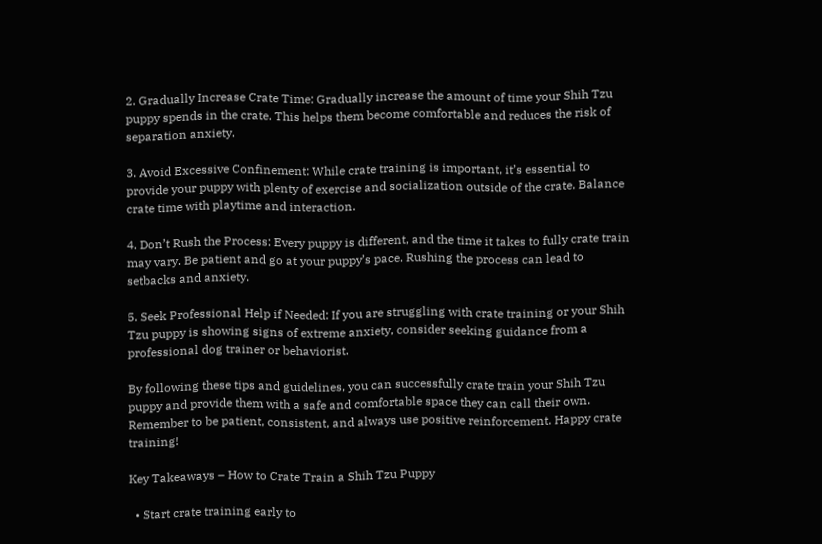2. Gradually Increase Crate Time: Gradually increase the amount of time your Shih Tzu puppy spends in the crate. This helps them become comfortable and reduces the risk of separation anxiety.

3. Avoid Excessive Confinement: While crate training is important, it’s essential to provide your puppy with plenty of exercise and socialization outside of the crate. Balance crate time with playtime and interaction.

4. Don’t Rush the Process: Every puppy is different, and the time it takes to fully crate train may vary. Be patient and go at your puppy’s pace. Rushing the process can lead to setbacks and anxiety.

5. Seek Professional Help if Needed: If you are struggling with crate training or your Shih Tzu puppy is showing signs of extreme anxiety, consider seeking guidance from a professional dog trainer or behaviorist.

By following these tips and guidelines, you can successfully crate train your Shih Tzu puppy and provide them with a safe and comfortable space they can call their own. Remember to be patient, consistent, and always use positive reinforcement. Happy crate training!

Key Takeaways – How to Crate Train a Shih Tzu Puppy

  • Start crate training early to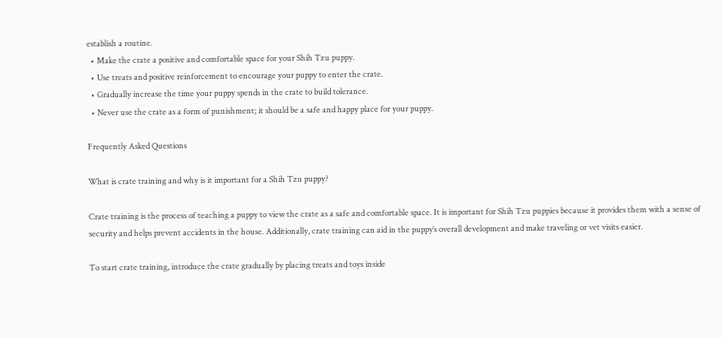establish a routine.
  • Make the crate a positive and comfortable space for your Shih Tzu puppy.
  • Use treats and positive reinforcement to encourage your puppy to enter the crate.
  • Gradually increase the time your puppy spends in the crate to build tolerance.
  • Never use the crate as a form of punishment; it should be a safe and happy place for your puppy.

Frequently Asked Questions

What is crate training and why is it important for a Shih Tzu puppy?

Crate training is the process of teaching a puppy to view the crate as a safe and comfortable space. It is important for Shih Tzu puppies because it provides them with a sense of security and helps prevent accidents in the house. Additionally, crate training can aid in the puppy’s overall development and make traveling or vet visits easier.

To start crate training, introduce the crate gradually by placing treats and toys inside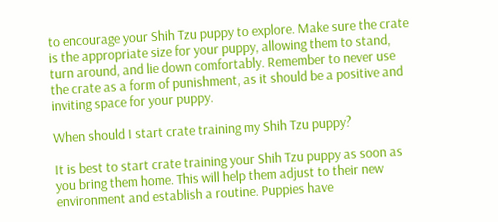to encourage your Shih Tzu puppy to explore. Make sure the crate is the appropriate size for your puppy, allowing them to stand, turn around, and lie down comfortably. Remember to never use the crate as a form of punishment, as it should be a positive and inviting space for your puppy.

When should I start crate training my Shih Tzu puppy?

It is best to start crate training your Shih Tzu puppy as soon as you bring them home. This will help them adjust to their new environment and establish a routine. Puppies have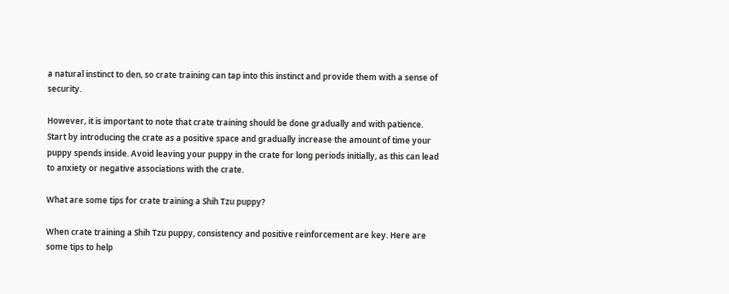a natural instinct to den, so crate training can tap into this instinct and provide them with a sense of security.

However, it is important to note that crate training should be done gradually and with patience. Start by introducing the crate as a positive space and gradually increase the amount of time your puppy spends inside. Avoid leaving your puppy in the crate for long periods initially, as this can lead to anxiety or negative associations with the crate.

What are some tips for crate training a Shih Tzu puppy?

When crate training a Shih Tzu puppy, consistency and positive reinforcement are key. Here are some tips to help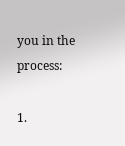you in the process:

1.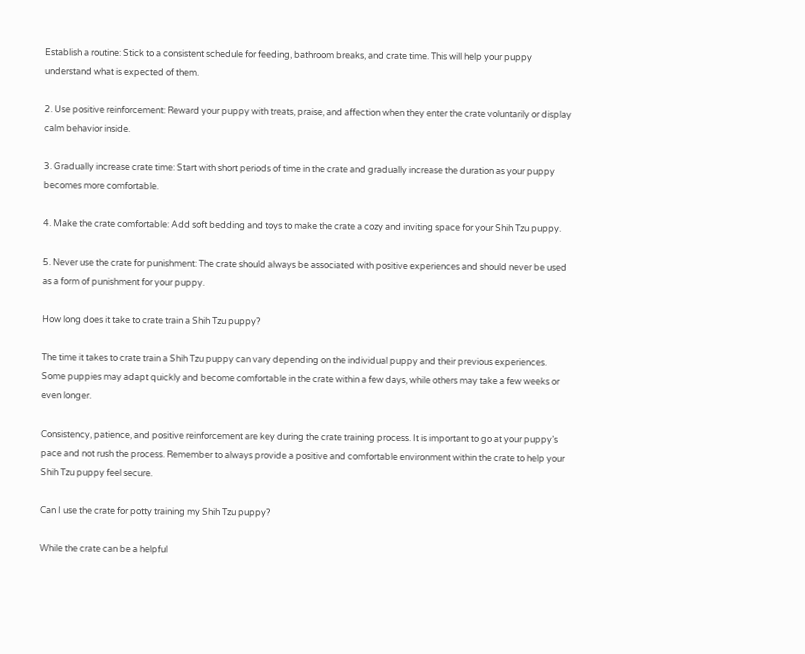Establish a routine: Stick to a consistent schedule for feeding, bathroom breaks, and crate time. This will help your puppy understand what is expected of them.

2. Use positive reinforcement: Reward your puppy with treats, praise, and affection when they enter the crate voluntarily or display calm behavior inside.

3. Gradually increase crate time: Start with short periods of time in the crate and gradually increase the duration as your puppy becomes more comfortable.

4. Make the crate comfortable: Add soft bedding and toys to make the crate a cozy and inviting space for your Shih Tzu puppy.

5. Never use the crate for punishment: The crate should always be associated with positive experiences and should never be used as a form of punishment for your puppy.

How long does it take to crate train a Shih Tzu puppy?

The time it takes to crate train a Shih Tzu puppy can vary depending on the individual puppy and their previous experiences. Some puppies may adapt quickly and become comfortable in the crate within a few days, while others may take a few weeks or even longer.

Consistency, patience, and positive reinforcement are key during the crate training process. It is important to go at your puppy’s pace and not rush the process. Remember to always provide a positive and comfortable environment within the crate to help your Shih Tzu puppy feel secure.

Can I use the crate for potty training my Shih Tzu puppy?

While the crate can be a helpful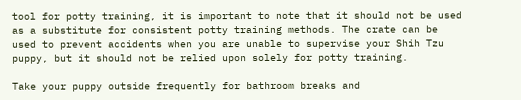tool for potty training, it is important to note that it should not be used as a substitute for consistent potty training methods. The crate can be used to prevent accidents when you are unable to supervise your Shih Tzu puppy, but it should not be relied upon solely for potty training.

Take your puppy outside frequently for bathroom breaks and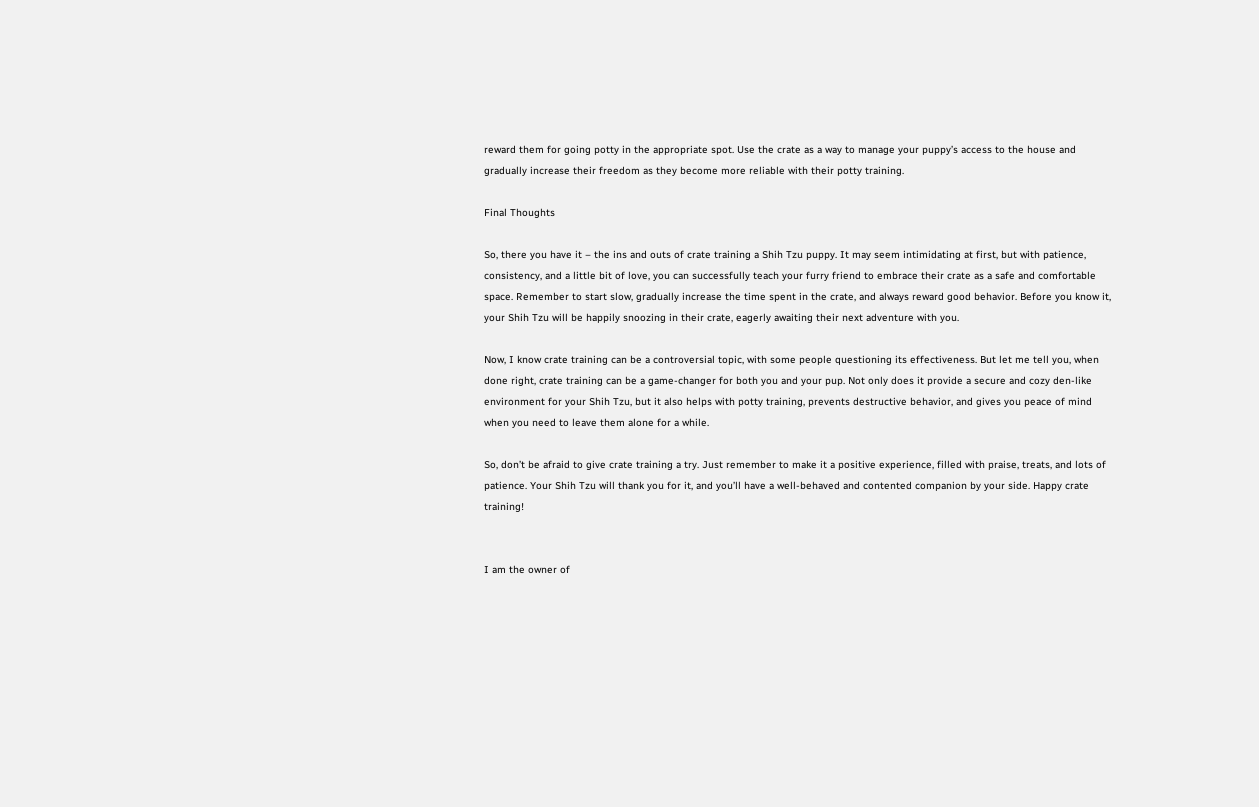reward them for going potty in the appropriate spot. Use the crate as a way to manage your puppy’s access to the house and gradually increase their freedom as they become more reliable with their potty training.

Final Thoughts

So, there you have it – the ins and outs of crate training a Shih Tzu puppy. It may seem intimidating at first, but with patience, consistency, and a little bit of love, you can successfully teach your furry friend to embrace their crate as a safe and comfortable space. Remember to start slow, gradually increase the time spent in the crate, and always reward good behavior. Before you know it, your Shih Tzu will be happily snoozing in their crate, eagerly awaiting their next adventure with you.

Now, I know crate training can be a controversial topic, with some people questioning its effectiveness. But let me tell you, when done right, crate training can be a game-changer for both you and your pup. Not only does it provide a secure and cozy den-like environment for your Shih Tzu, but it also helps with potty training, prevents destructive behavior, and gives you peace of mind when you need to leave them alone for a while.

So, don’t be afraid to give crate training a try. Just remember to make it a positive experience, filled with praise, treats, and lots of patience. Your Shih Tzu will thank you for it, and you’ll have a well-behaved and contented companion by your side. Happy crate training!


I am the owner of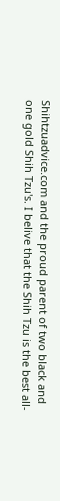Shihtzuadvice.com and the proud parent of two black and one gold Shih Tzu's. I belive that the Shih Tzu is the best all-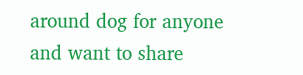around dog for anyone and want to share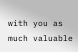with you as much valuable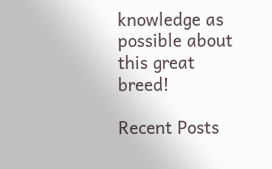knowledge as possible about this great breed!

Recent Posts